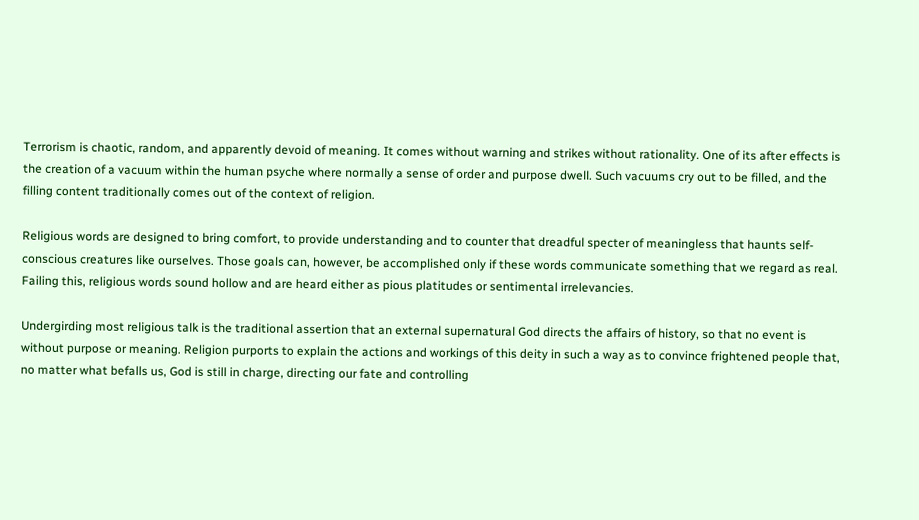Terrorism is chaotic, random, and apparently devoid of meaning. It comes without warning and strikes without rationality. One of its after effects is the creation of a vacuum within the human psyche where normally a sense of order and purpose dwell. Such vacuums cry out to be filled, and the filling content traditionally comes out of the context of religion.

Religious words are designed to bring comfort, to provide understanding and to counter that dreadful specter of meaningless that haunts self-conscious creatures like ourselves. Those goals can, however, be accomplished only if these words communicate something that we regard as real. Failing this, religious words sound hollow and are heard either as pious platitudes or sentimental irrelevancies.

Undergirding most religious talk is the traditional assertion that an external supernatural God directs the affairs of history, so that no event is without purpose or meaning. Religion purports to explain the actions and workings of this deity in such a way as to convince frightened people that, no matter what befalls us, God is still in charge, directing our fate and controlling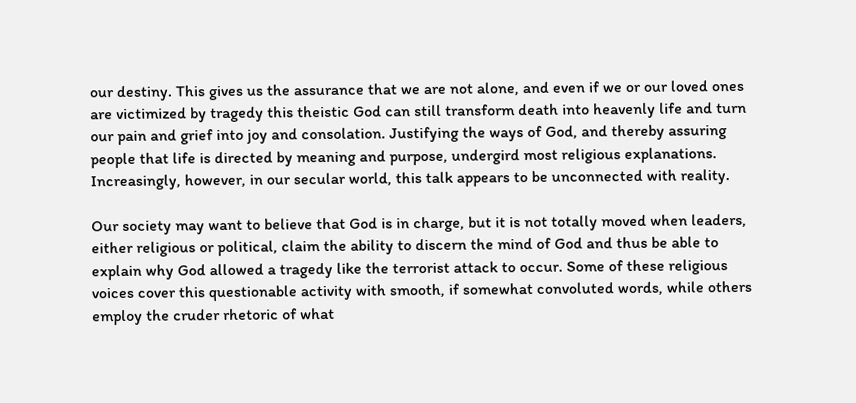our destiny. This gives us the assurance that we are not alone, and even if we or our loved ones are victimized by tragedy this theistic God can still transform death into heavenly life and turn our pain and grief into joy and consolation. Justifying the ways of God, and thereby assuring people that life is directed by meaning and purpose, undergird most religious explanations. Increasingly, however, in our secular world, this talk appears to be unconnected with reality.

Our society may want to believe that God is in charge, but it is not totally moved when leaders, either religious or political, claim the ability to discern the mind of God and thus be able to explain why God allowed a tragedy like the terrorist attack to occur. Some of these religious voices cover this questionable activity with smooth, if somewhat convoluted words, while others employ the cruder rhetoric of what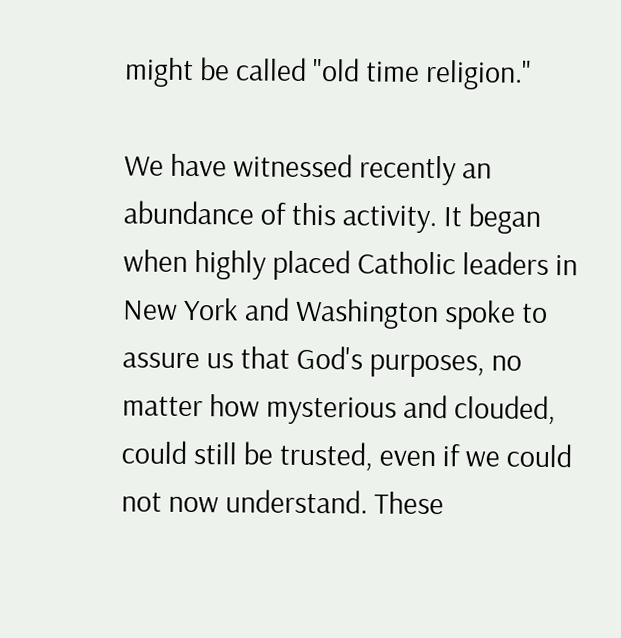might be called "old time religion."

We have witnessed recently an abundance of this activity. It began when highly placed Catholic leaders in New York and Washington spoke to assure us that God's purposes, no matter how mysterious and clouded, could still be trusted, even if we could not now understand. These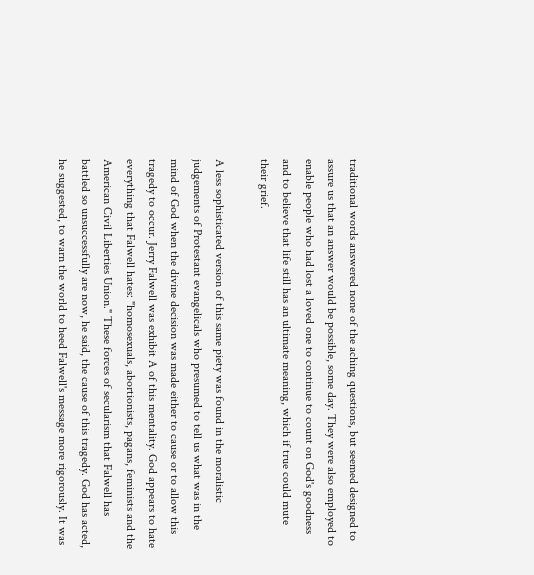traditional words answered none of the aching questions, but seemed designed to assure us that an answer would be possible, some day. They were also employed to enable people who had lost a loved one to continue to count on God's goodness and to believe that life still has an ultimate meaning, which if true could mute their grief.

A less sophisticated version of this same piety was found in the moralistic judgements of Protestant evangelicals who presumed to tell us what was in the mind of God when the divine decision was made either to cause or to allow this tragedy to occur. Jerry Falwell was exhibit A of this mentality. God appears to hate everything that Falwell hates: "homosexuals, abortionists, pagans, feminists and the American Civil Liberties Union." These forces of secularism that Falwell has battled so unsuccessfully are now, he said, the cause of this tragedy. God has acted, he suggested, to warn the world to heed Falwell's message more rigorously. It was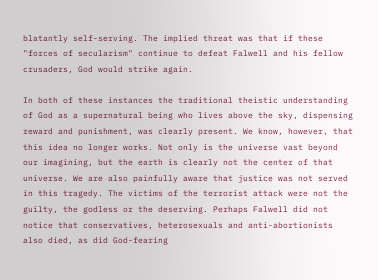blatantly self-serving. The implied threat was that if these "forces of secularism" continue to defeat Falwell and his fellow crusaders, God would strike again.

In both of these instances the traditional theistic understanding of God as a supernatural being who lives above the sky, dispensing reward and punishment, was clearly present. We know, however, that this idea no longer works. Not only is the universe vast beyond our imagining, but the earth is clearly not the center of that universe. We are also painfully aware that justice was not served in this tragedy. The victims of the terrorist attack were not the guilty, the godless or the deserving. Perhaps Falwell did not notice that conservatives, heterosexuals and anti-abortionists also died, as did God-fearing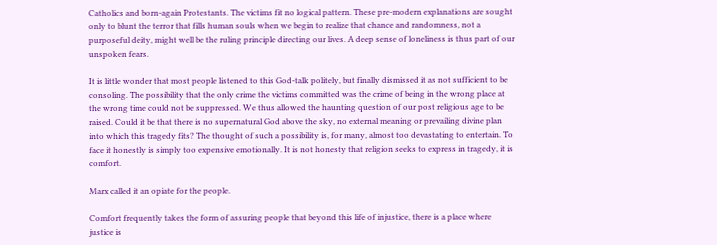Catholics and born-again Protestants. The victims fit no logical pattern. These pre-modern explanations are sought only to blunt the terror that fills human souls when we begin to realize that chance and randomness, not a purposeful deity, might well be the ruling principle directing our lives. A deep sense of loneliness is thus part of our unspoken fears.

It is little wonder that most people listened to this God-talk politely, but finally dismissed it as not sufficient to be consoling. The possibility that the only crime the victims committed was the crime of being in the wrong place at the wrong time could not be suppressed. We thus allowed the haunting question of our post religious age to be raised. Could it be that there is no supernatural God above the sky, no external meaning or prevailing divine plan into which this tragedy fits? The thought of such a possibility is, for many, almost too devastating to entertain. To face it honestly is simply too expensive emotionally. It is not honesty that religion seeks to express in tragedy, it is comfort.

Marx called it an opiate for the people.

Comfort frequently takes the form of assuring people that beyond this life of injustice, there is a place where justice is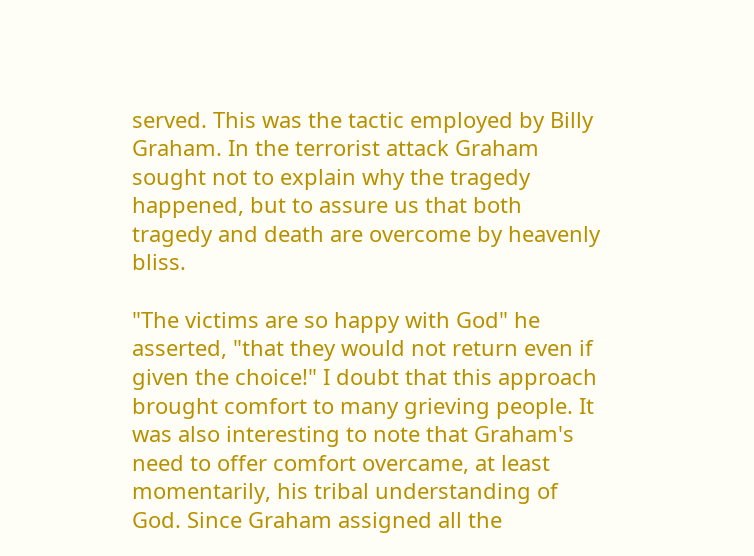served. This was the tactic employed by Billy Graham. In the terrorist attack Graham sought not to explain why the tragedy happened, but to assure us that both tragedy and death are overcome by heavenly bliss.

"The victims are so happy with God" he asserted, "that they would not return even if given the choice!" I doubt that this approach brought comfort to many grieving people. It was also interesting to note that Graham's need to offer comfort overcame, at least momentarily, his tribal understanding of God. Since Graham assigned all the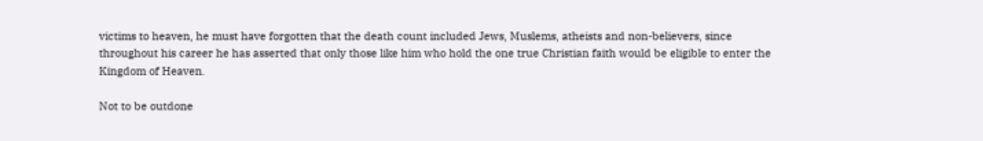victims to heaven, he must have forgotten that the death count included Jews, Muslems, atheists and non-believers, since throughout his career he has asserted that only those like him who hold the one true Christian faith would be eligible to enter the Kingdom of Heaven.

Not to be outdone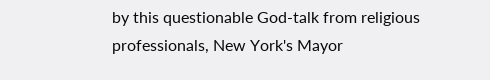by this questionable God-talk from religious professionals, New York's Mayor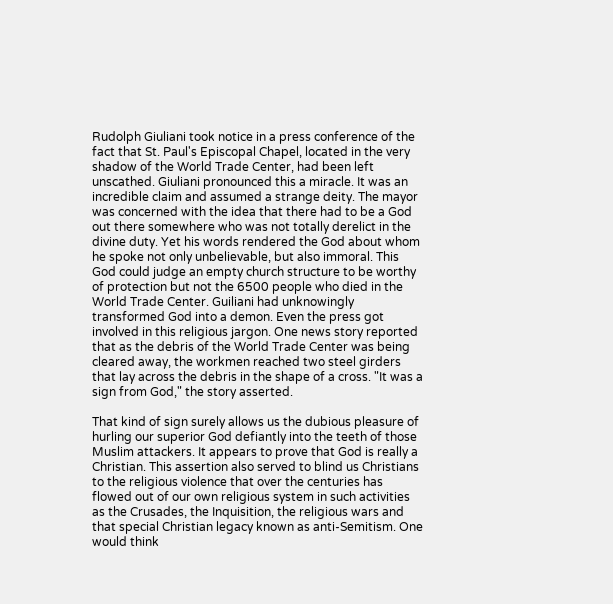Rudolph Giuliani took notice in a press conference of the fact that St. Paul's Episcopal Chapel, located in the very shadow of the World Trade Center, had been left unscathed. Giuliani pronounced this a miracle. It was an incredible claim and assumed a strange deity. The mayor was concerned with the idea that there had to be a God out there somewhere who was not totally derelict in the divine duty. Yet his words rendered the God about whom he spoke not only unbelievable, but also immoral. This God could judge an empty church structure to be worthy of protection but not the 6500 people who died in the World Trade Center. Guiliani had unknowingly transformed God into a demon. Even the press got involved in this religious jargon. One news story reported that as the debris of the World Trade Center was being cleared away, the workmen reached two steel girders that lay across the debris in the shape of a cross. "It was a sign from God," the story asserted.

That kind of sign surely allows us the dubious pleasure of hurling our superior God defiantly into the teeth of those Muslim attackers. It appears to prove that God is really a Christian. This assertion also served to blind us Christians to the religious violence that over the centuries has flowed out of our own religious system in such activities as the Crusades, the Inquisition, the religious wars and that special Christian legacy known as anti-Semitism. One would think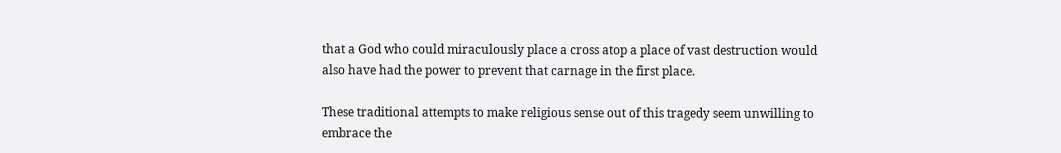that a God who could miraculously place a cross atop a place of vast destruction would also have had the power to prevent that carnage in the first place.

These traditional attempts to make religious sense out of this tragedy seem unwilling to embrace the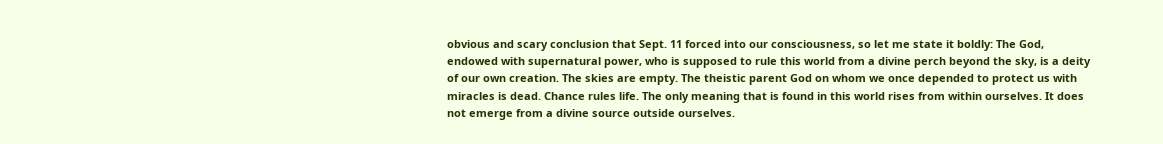obvious and scary conclusion that Sept. 11 forced into our consciousness, so let me state it boldly: The God, endowed with supernatural power, who is supposed to rule this world from a divine perch beyond the sky, is a deity of our own creation. The skies are empty. The theistic parent God on whom we once depended to protect us with miracles is dead. Chance rules life. The only meaning that is found in this world rises from within ourselves. It does not emerge from a divine source outside ourselves.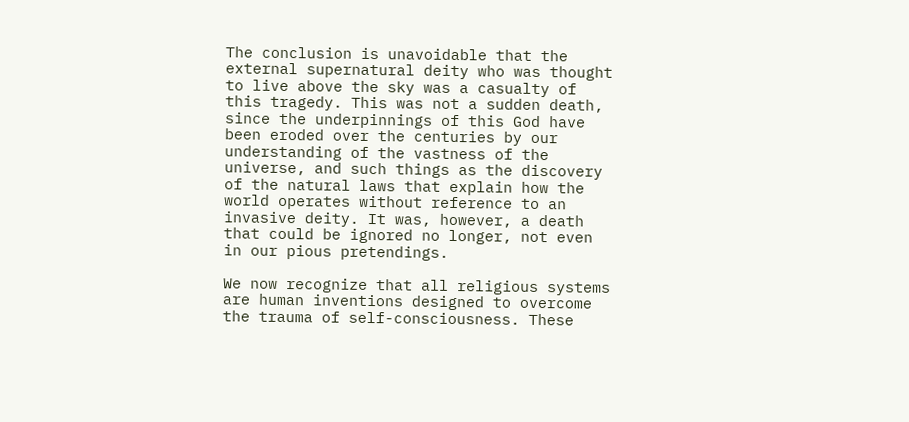The conclusion is unavoidable that the external supernatural deity who was thought to live above the sky was a casualty of this tragedy. This was not a sudden death, since the underpinnings of this God have been eroded over the centuries by our understanding of the vastness of the universe, and such things as the discovery of the natural laws that explain how the world operates without reference to an invasive deity. It was, however, a death that could be ignored no longer, not even in our pious pretendings.

We now recognize that all religious systems are human inventions designed to overcome the trauma of self-consciousness. These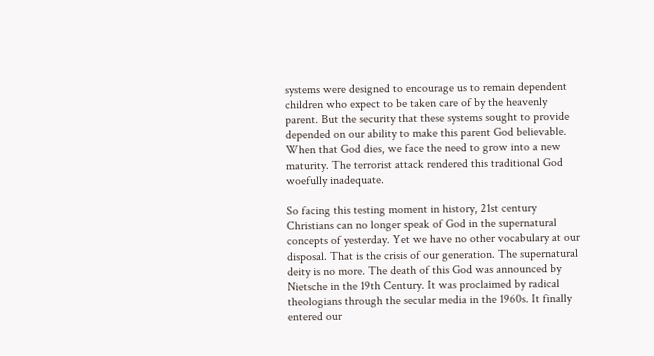systems were designed to encourage us to remain dependent children who expect to be taken care of by the heavenly parent. But the security that these systems sought to provide depended on our ability to make this parent God believable. When that God dies, we face the need to grow into a new maturity. The terrorist attack rendered this traditional God woefully inadequate.

So facing this testing moment in history, 21st century Christians can no longer speak of God in the supernatural concepts of yesterday. Yet we have no other vocabulary at our disposal. That is the crisis of our generation. The supernatural deity is no more. The death of this God was announced by Nietsche in the 19th Century. It was proclaimed by radical theologians through the secular media in the 1960s. It finally entered our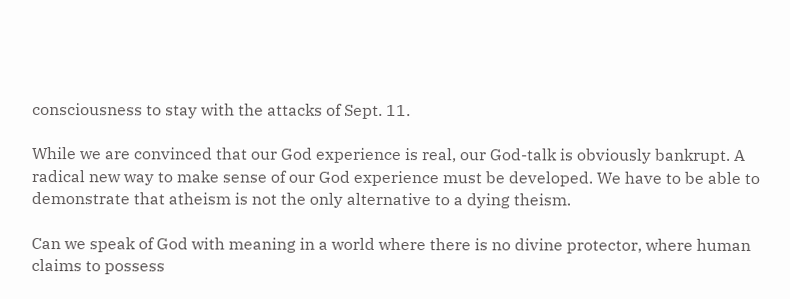consciousness to stay with the attacks of Sept. 11.

While we are convinced that our God experience is real, our God-talk is obviously bankrupt. A radical new way to make sense of our God experience must be developed. We have to be able to demonstrate that atheism is not the only alternative to a dying theism.

Can we speak of God with meaning in a world where there is no divine protector, where human claims to possess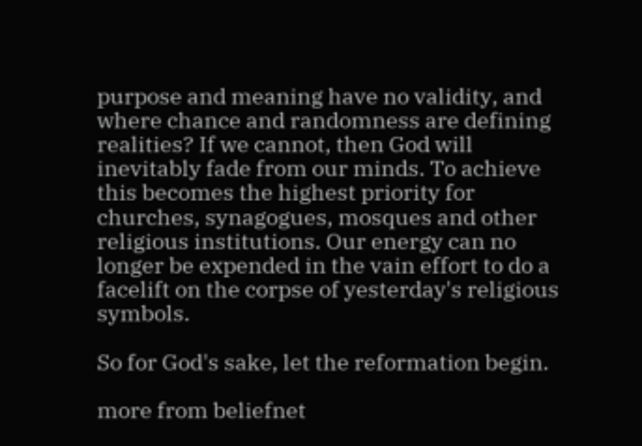purpose and meaning have no validity, and where chance and randomness are defining realities? If we cannot, then God will inevitably fade from our minds. To achieve this becomes the highest priority for churches, synagogues, mosques and other religious institutions. Our energy can no longer be expended in the vain effort to do a facelift on the corpse of yesterday's religious symbols.

So for God's sake, let the reformation begin.

more from beliefnet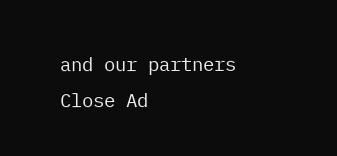and our partners
Close Ad